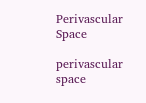Perivascular Space

perivascular space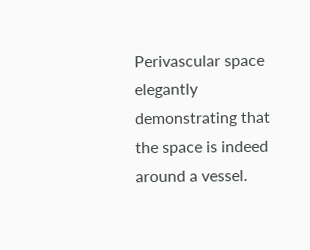Perivascular space elegantly demonstrating that the space is indeed around a vessel.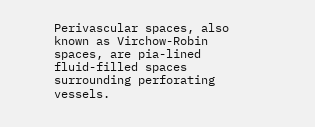Perivascular spaces, also known as Virchow-Robin spaces, are pia-lined fluid-filled spaces surrounding perforating vessels.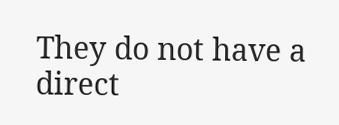They do not have a direct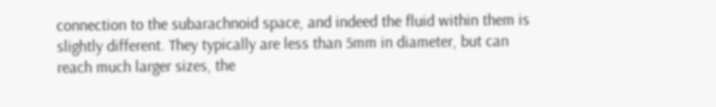connection to the subarachnoid space, and indeed the fluid within them is slightly different. They typically are less than 5mm in diameter, but can reach much larger sizes, the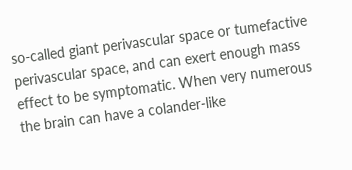so-called giant perivascular space or tumefactive perivascular space, and can exert enough mass effect to be symptomatic. When very numerous the brain can have a colander-like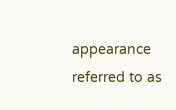appearance referred to as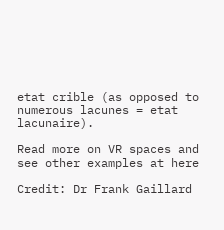etat crible (as opposed to numerous lacunes = etat lacunaire).

Read more on VR spaces and see other examples at here

Credit: Dr Frank Gaillard